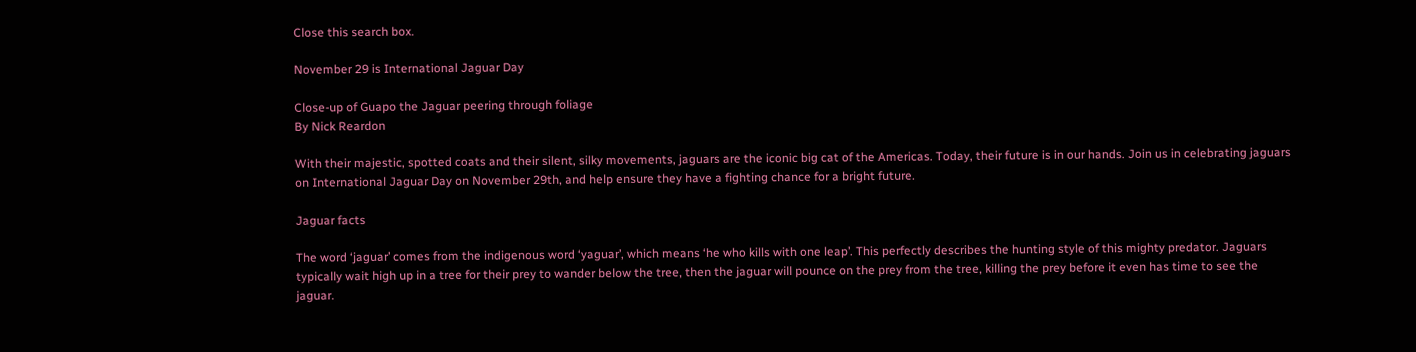Close this search box.

November 29 is International Jaguar Day

Close-up of Guapo the Jaguar peering through foliage
By Nick Reardon

With their majestic, spotted coats and their silent, silky movements, jaguars are the iconic big cat of the Americas. Today, their future is in our hands. Join us in celebrating jaguars on International Jaguar Day on November 29th, and help ensure they have a fighting chance for a bright future.

Jaguar facts

The word ‘jaguar’ comes from the indigenous word ‘yaguar’, which means ‘he who kills with one leap’. This perfectly describes the hunting style of this mighty predator. Jaguars typically wait high up in a tree for their prey to wander below the tree, then the jaguar will pounce on the prey from the tree, killing the prey before it even has time to see the jaguar.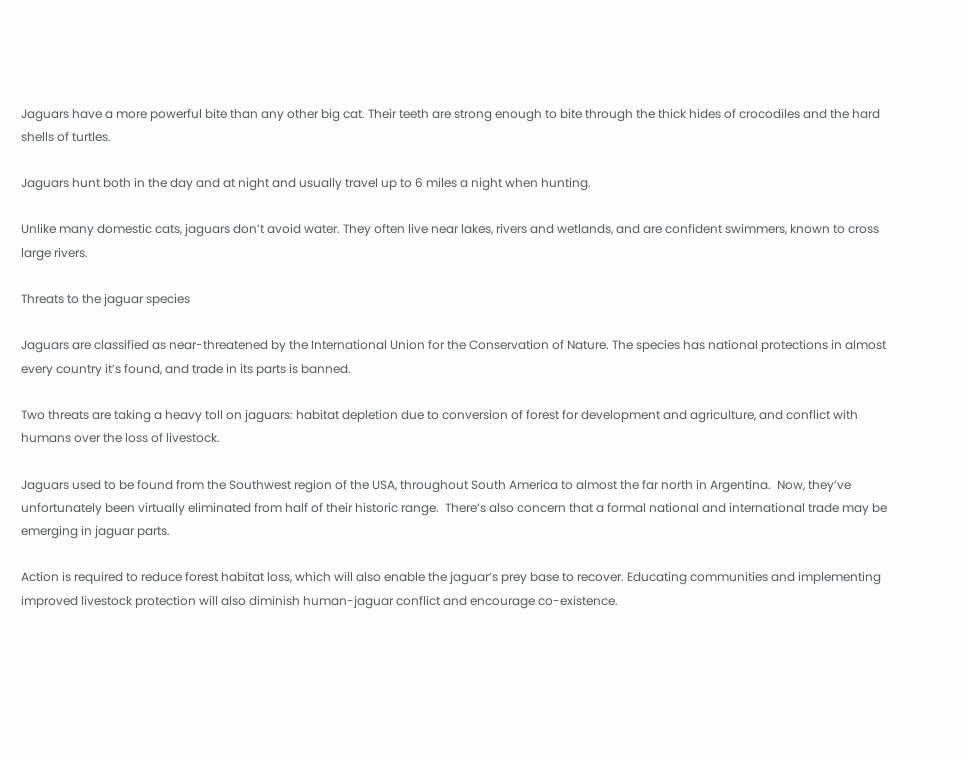Jaguars have a more powerful bite than any other big cat. Their teeth are strong enough to bite through the thick hides of crocodiles and the hard shells of turtles.

Jaguars hunt both in the day and at night and usually travel up to 6 miles a night when hunting.

Unlike many domestic cats, jaguars don’t avoid water. They often live near lakes, rivers and wetlands, and are confident swimmers, known to cross large rivers.

Threats to the jaguar species

Jaguars are classified as near-threatened by the International Union for the Conservation of Nature. The species has national protections in almost every country it’s found, and trade in its parts is banned.

Two threats are taking a heavy toll on jaguars: habitat depletion due to conversion of forest for development and agriculture, and conflict with humans over the loss of livestock.

Jaguars used to be found from the Southwest region of the USA, throughout South America to almost the far north in Argentina.  Now, they’ve unfortunately been virtually eliminated from half of their historic range.  There’s also concern that a formal national and international trade may be emerging in jaguar parts.

Action is required to reduce forest habitat loss, which will also enable the jaguar’s prey base to recover. Educating communities and implementing improved livestock protection will also diminish human-jaguar conflict and encourage co-existence.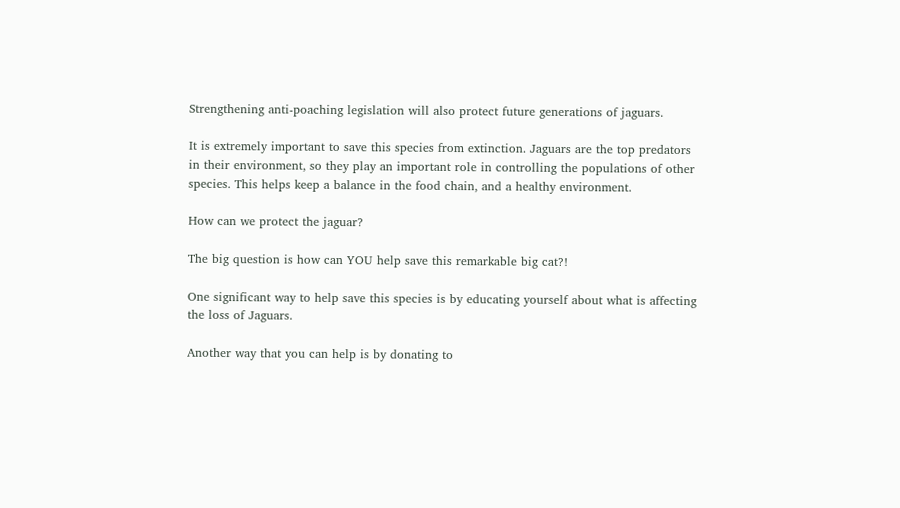Strengthening anti-poaching legislation will also protect future generations of jaguars.

It is extremely important to save this species from extinction. Jaguars are the top predators in their environment, so they play an important role in controlling the populations of other species. This helps keep a balance in the food chain, and a healthy environment.

How can we protect the jaguar?

The big question is how can YOU help save this remarkable big cat?!

One significant way to help save this species is by educating yourself about what is affecting the loss of Jaguars.

Another way that you can help is by donating to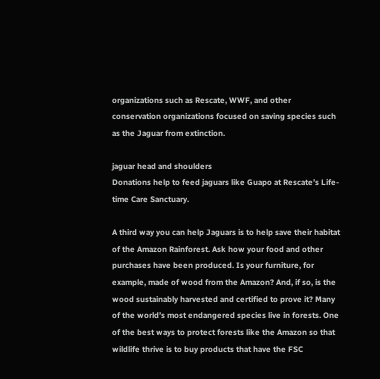organizations such as Rescate, WWF, and other conservation organizations focused on saving species such as the Jaguar from extinction.

jaguar head and shoulders
Donations help to feed jaguars like Guapo at Rescate’s Life-time Care Sanctuary.

A third way you can help Jaguars is to help save their habitat of the Amazon Rainforest. Ask how your food and other purchases have been produced. Is your furniture, for example, made of wood from the Amazon? And, if so, is the wood sustainably harvested and certified to prove it? Many of the world’s most endangered species live in forests. One of the best ways to protect forests like the Amazon so that wildlife thrive is to buy products that have the FSC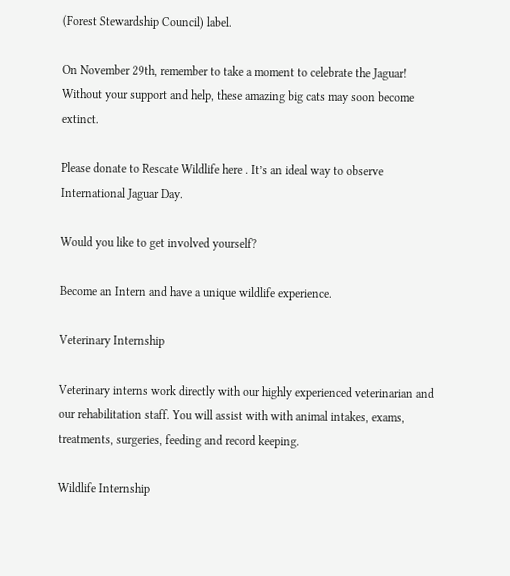(Forest Stewardship Council) label.

On November 29th, remember to take a moment to celebrate the Jaguar! Without your support and help, these amazing big cats may soon become extinct.

Please donate to Rescate Wildlife here . It’s an ideal way to observe International Jaguar Day.

Would you like to get involved yourself?

Become an Intern and have a unique wildlife experience.

Veterinary Internship

Veterinary interns work directly with our highly experienced veterinarian and our rehabilitation staff. You will assist with with animal intakes, exams, treatments, surgeries, feeding and record keeping.

Wildlife Internship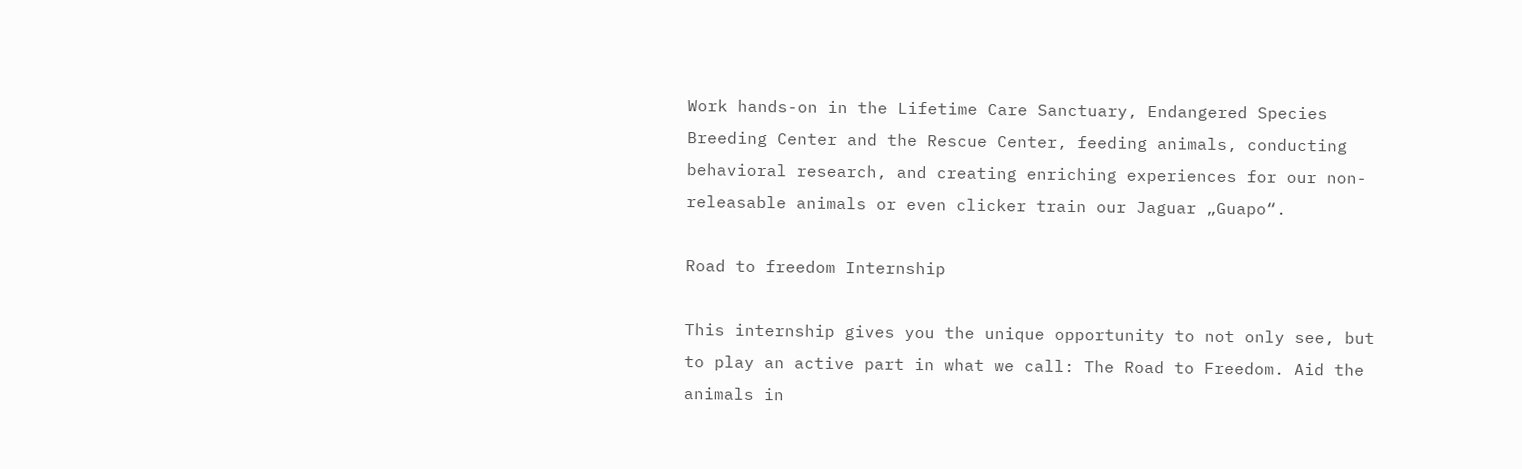Work hands-on in the Lifetime Care Sanctuary, Endangered Species Breeding Center and the Rescue Center, feeding animals, conducting behavioral research, and creating enriching experiences for our non-releasable animals or even clicker train our Jaguar „Guapo“.

Road to freedom Internship

This internship gives you the unique opportunity to not only see, but to play an active part in what we call: The Road to Freedom. Aid the animals in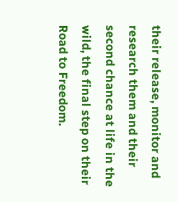their release, monitor and research them and their second chance at life in the wild, the final step on their Road to Freedom.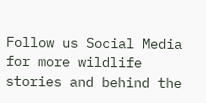Follow us Social Media for more wildlife stories and behind the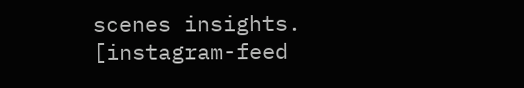scenes insights.
[instagram-feed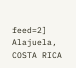feed=2]
Alajuela, COSTA RICA